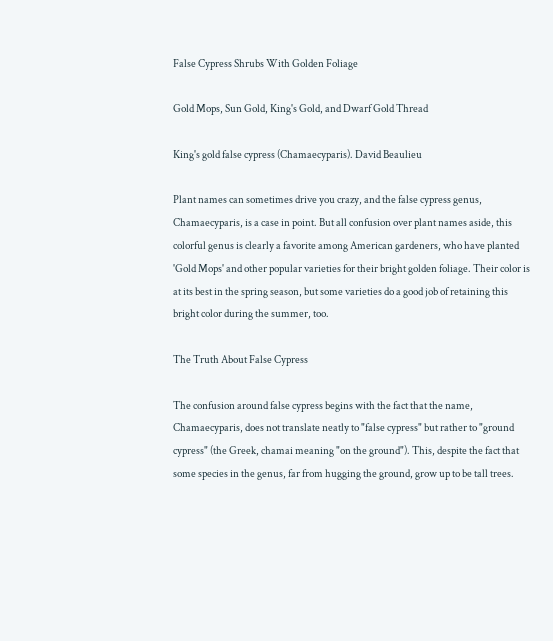False Cypress Shrubs With Golden Foliage

Gold Mops, Sun Gold, King's Gold, and Dwarf Gold Thread

King's gold false cypress (Chamaecyparis). David Beaulieu

Plant names can sometimes drive you crazy, and the false cypress genus, Chamaecyparis, is a case in point. But all confusion over plant names aside, this colorful genus is clearly a favorite among American gardeners, who have planted 'Gold Mops' and other popular varieties for their bright golden foliage. Their color is at its best in the spring season, but some varieties do a good job of retaining this bright color during the summer, too.

The Truth About False Cypress

The confusion around false cypress begins with the fact that the name, Chamaecyparis, does not translate neatly to "false cypress" but rather to "ground cypress" (the Greek, chamai meaning "on the ground"). This, despite the fact that some species in the genus, far from hugging the ground, grow up to be tall trees.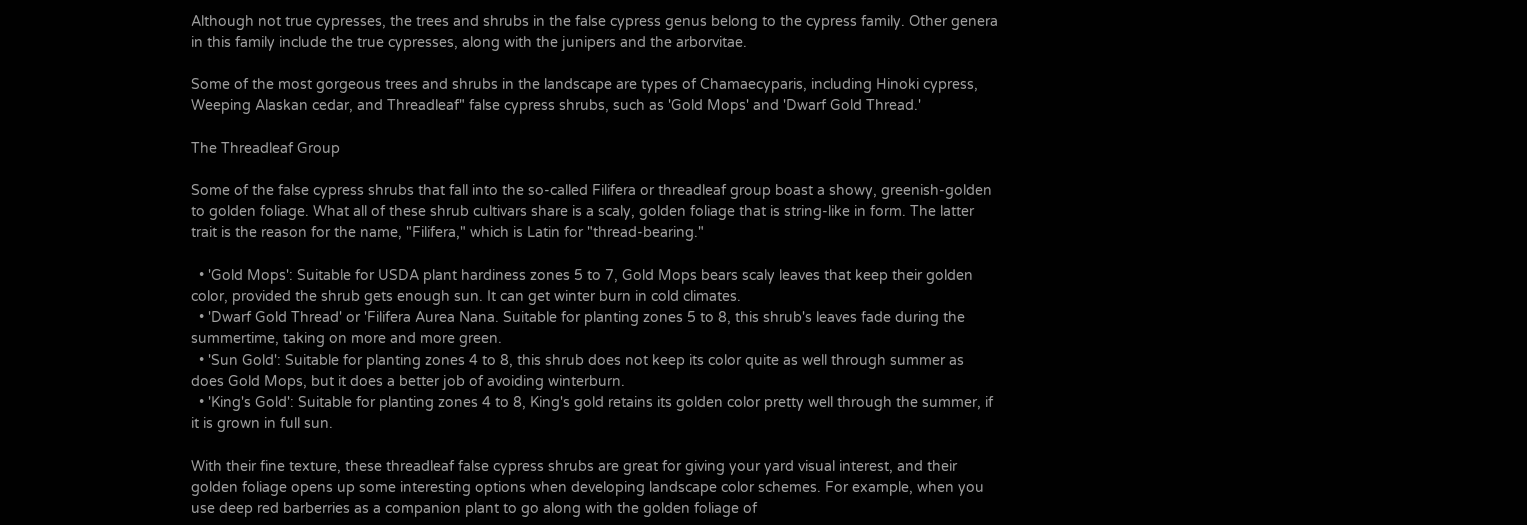Although not true cypresses, the trees and shrubs in the false cypress genus belong to the cypress family. Other genera in this family include the true cypresses, along with the junipers and the arborvitae.

Some of the most gorgeous trees and shrubs in the landscape are types of Chamaecyparis, including Hinoki cypress, Weeping Alaskan cedar, and Threadleaf" false cypress shrubs, such as 'Gold Mops' and 'Dwarf Gold Thread.'

The Threadleaf Group

Some of the false cypress shrubs that fall into the so-called Filifera or threadleaf group boast a showy, greenish-golden to golden foliage. What all of these shrub cultivars share is a scaly, golden foliage that is string-like in form. The latter trait is the reason for the name, "Filifera," which is Latin for "thread-bearing."

  • 'Gold Mops': Suitable for USDA plant hardiness zones 5 to 7, Gold Mops bears scaly leaves that keep their golden color, provided the shrub gets enough sun. It can get winter burn in cold climates.
  • 'Dwarf Gold Thread' or 'Filifera Aurea Nana. Suitable for planting zones 5 to 8, this shrub's leaves fade during the summertime, taking on more and more green.
  • 'Sun Gold': Suitable for planting zones 4 to 8, this shrub does not keep its color quite as well through summer as does Gold Mops, but it does a better job of avoiding winterburn.
  • 'King's Gold': Suitable for planting zones 4 to 8, King's gold retains its golden color pretty well through the summer, if it is grown in full sun.

With their fine texture, these threadleaf false cypress shrubs are great for giving your yard visual interest, and their golden foliage opens up some interesting options when developing landscape color schemes. For example, when you use deep red barberries as a companion plant to go along with the golden foliage of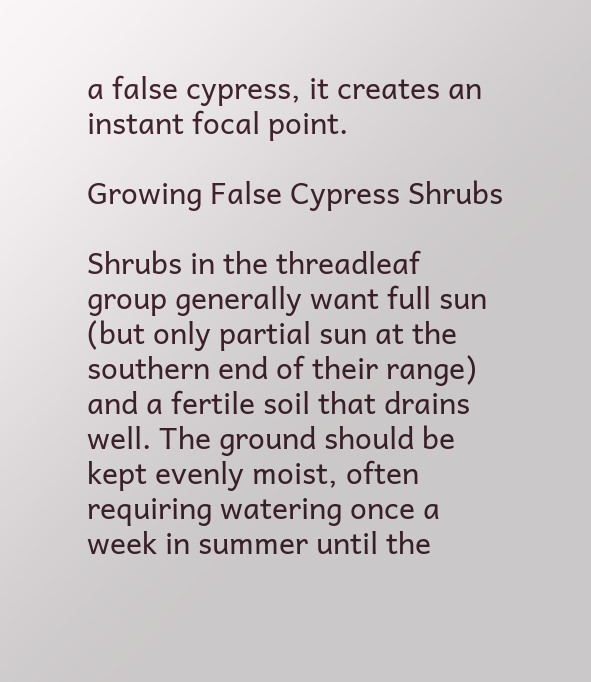a false cypress, it creates an instant focal point.

Growing False Cypress Shrubs

Shrubs in the threadleaf group generally want full sun (but only partial sun at the southern end of their range) and a fertile soil that drains well. The ground should be kept evenly moist, often requiring watering once a week in summer until the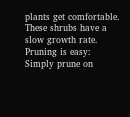plants get comfortable. These shrubs have a slow growth rate. Pruning is easy: Simply prune on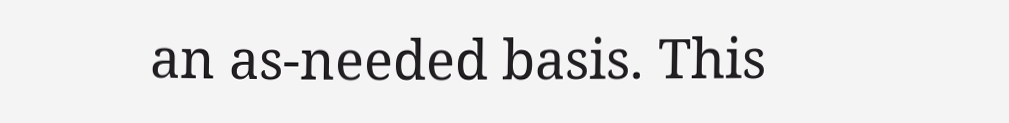an as-needed basis. This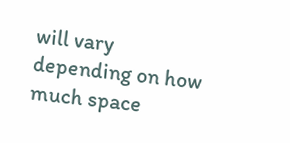will vary depending on how much space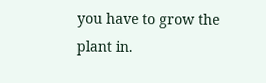you have to grow the plant in.